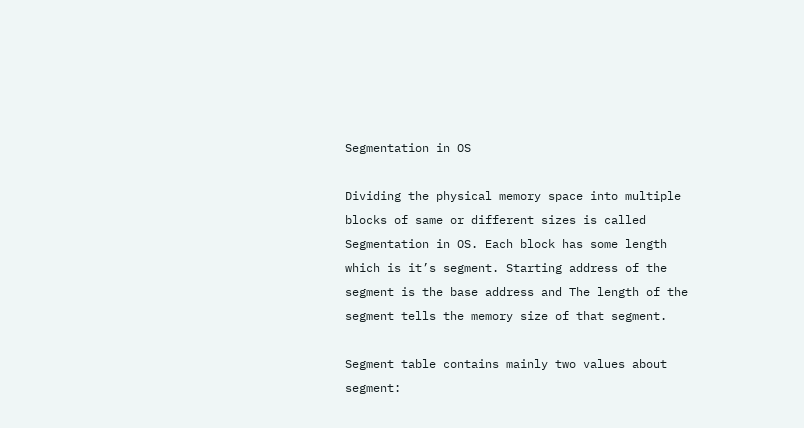Segmentation in OS

Dividing the physical memory space into multiple blocks of same or different sizes is called Segmentation in OS. Each block has some length which is it’s segment. Starting address of the segment is the base address and The length of the segment tells the memory size of that segment.

Segment table contains mainly two values about segment: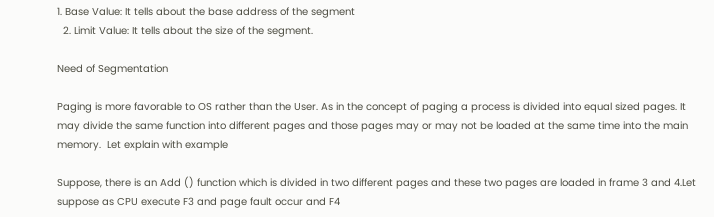1. Base Value: It tells about the base address of the segment
  2. Limit Value: It tells about the size of the segment.

Need of Segmentation

Paging is more favorable to OS rather than the User. As in the concept of paging a process is divided into equal sized pages. It may divide the same function into different pages and those pages may or may not be loaded at the same time into the main memory.  Let explain with example

Suppose, there is an Add () function which is divided in two different pages and these two pages are loaded in frame 3 and 4.Let suppose as CPU execute F3 and page fault occur and F4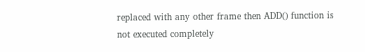replaced with any other frame then ADD() function is not executed completely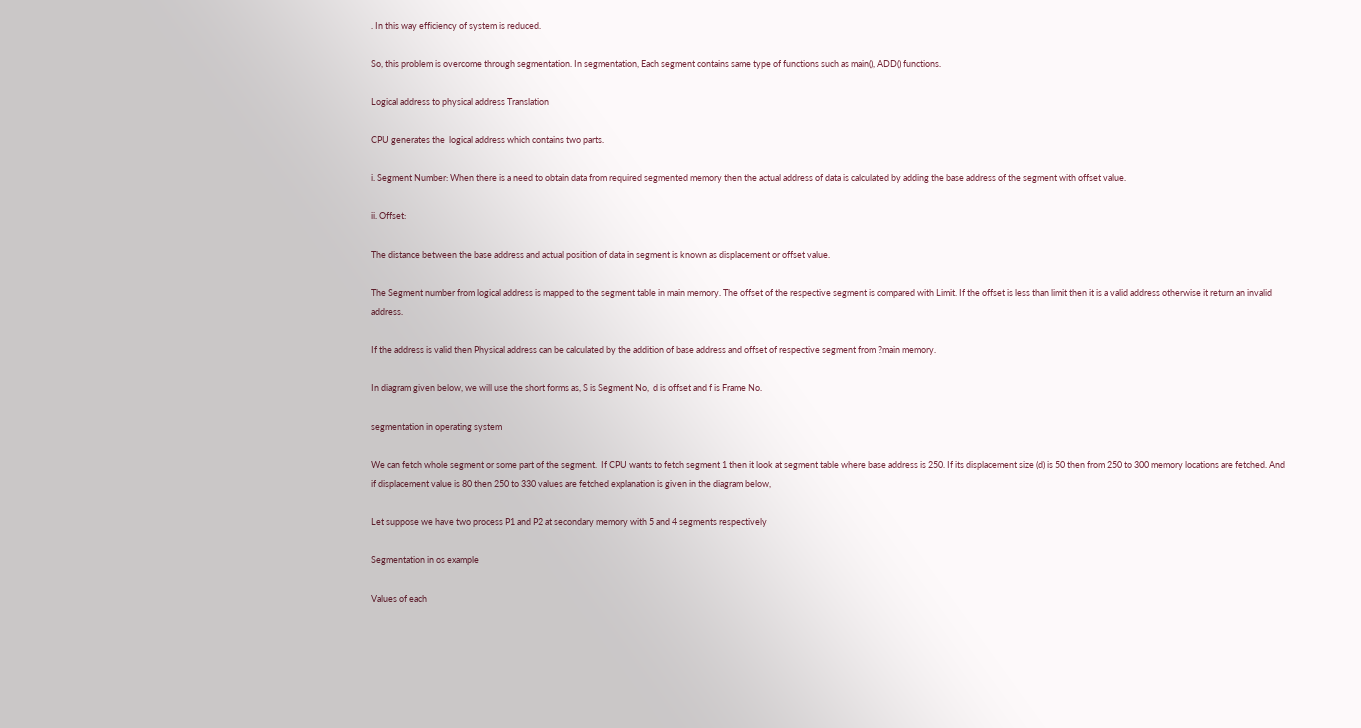. In this way efficiency of system is reduced.

So, this problem is overcome through segmentation. In segmentation, Each segment contains same type of functions such as main(), ADD() functions.

Logical address to physical address Translation

CPU generates the  logical address which contains two parts.

i. Segment Number: When there is a need to obtain data from required segmented memory then the actual address of data is calculated by adding the base address of the segment with offset value.

ii. Offset:

The distance between the base address and actual position of data in segment is known as displacement or offset value.

The Segment number from logical address is mapped to the segment table in main memory. The offset of the respective segment is compared with Limit. If the offset is less than limit then it is a valid address otherwise it return an invalid address.

If the address is valid then Physical address can be calculated by the addition of base address and offset of respective segment from ?main memory.

In diagram given below, we will use the short forms as, S is Segment No,  d is offset and f is Frame No.

segmentation in operating system

We can fetch whole segment or some part of the segment.  If CPU wants to fetch segment 1 then it look at segment table where base address is 250. If its displacement size (d) is 50 then from 250 to 300 memory locations are fetched. And if displacement value is 80 then 250 to 330 values are fetched explanation is given in the diagram below,

Let suppose we have two process P1 and P2 at secondary memory with 5 and 4 segments respectively

Segmentation in os example

Values of each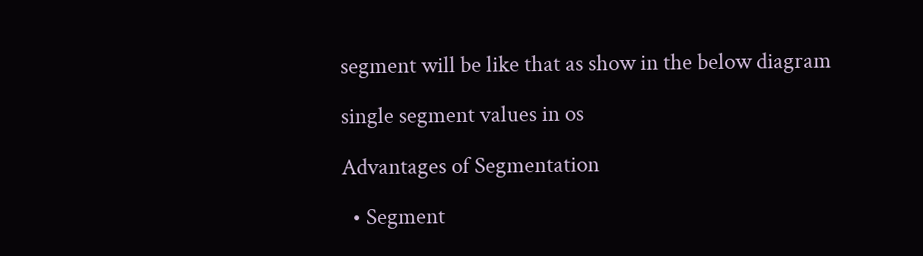segment will be like that as show in the below diagram

single segment values in os

Advantages of Segmentation

  • Segment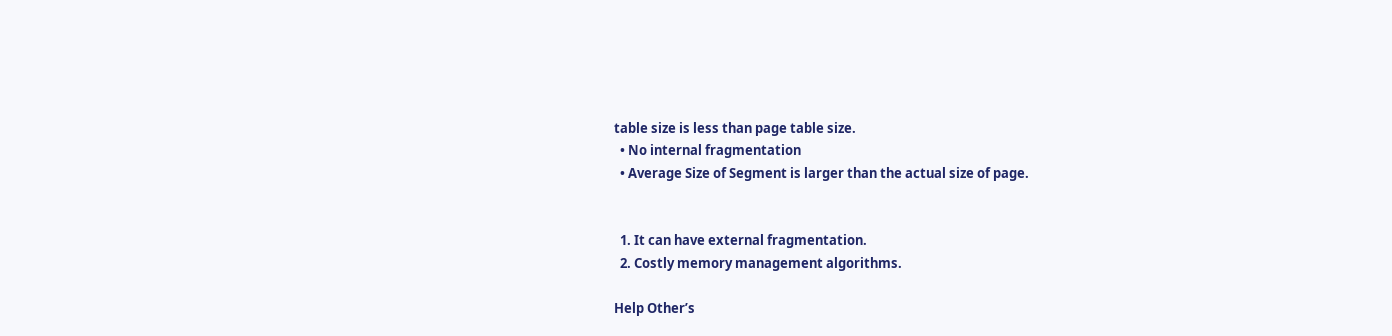table size is less than page table size.
  • No internal fragmentation
  • Average Size of Segment is larger than the actual size of page.


  1. It can have external fragmentation.
  2. Costly memory management algorithms.

Help Other’s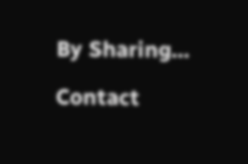By Sharing…

Contact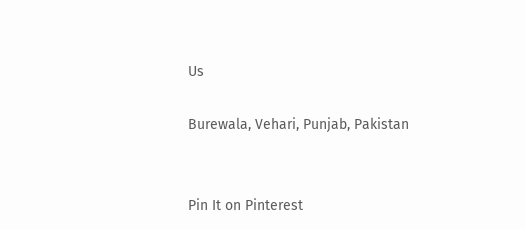Us

Burewala, Vehari, Punjab, Pakistan


Pin It on Pinterest